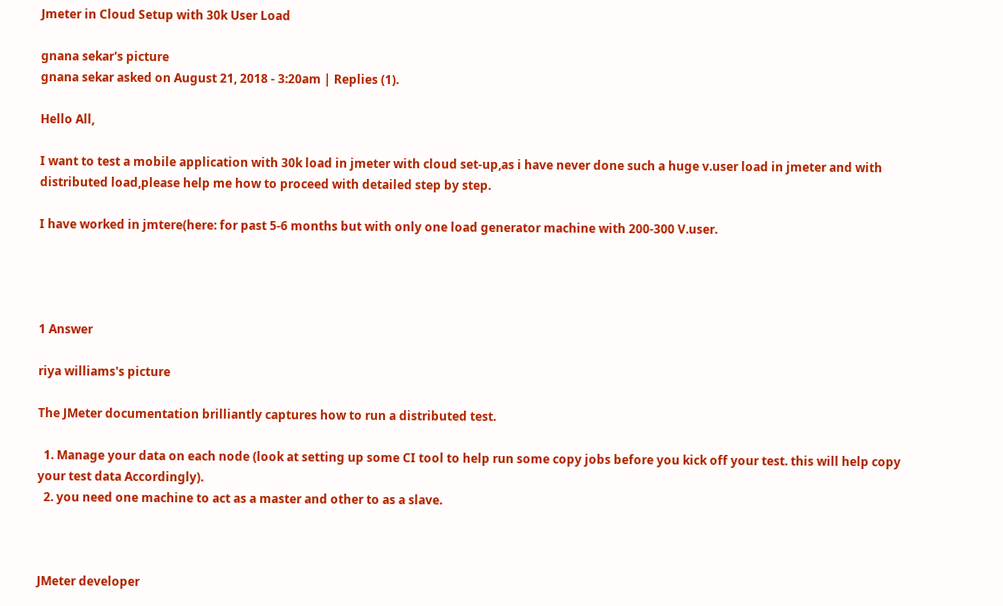Jmeter in Cloud Setup with 30k User Load

gnana sekar's picture
gnana sekar asked on August 21, 2018 - 3:20am | Replies (1).

Hello All,

I want to test a mobile application with 30k load in jmeter with cloud set-up,as i have never done such a huge v.user load in jmeter and with distributed load,please help me how to proceed with detailed step by step.

I have worked in jmtere(here: for past 5-6 months but with only one load generator machine with 200-300 V.user.




1 Answer

riya williams's picture

The JMeter documentation brilliantly captures how to run a distributed test.

  1. Manage your data on each node (look at setting up some CI tool to help run some copy jobs before you kick off your test. this will help copy your test data Accordingly).
  2. you need one machine to act as a master and other to as a slave.



JMeter developer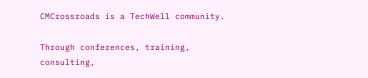CMCrossroads is a TechWell community.

Through conferences, training, consulting,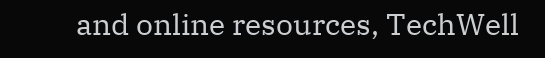and online resources, TechWell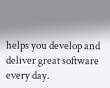helps you develop and deliver great software every day.